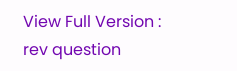View Full Version : rev question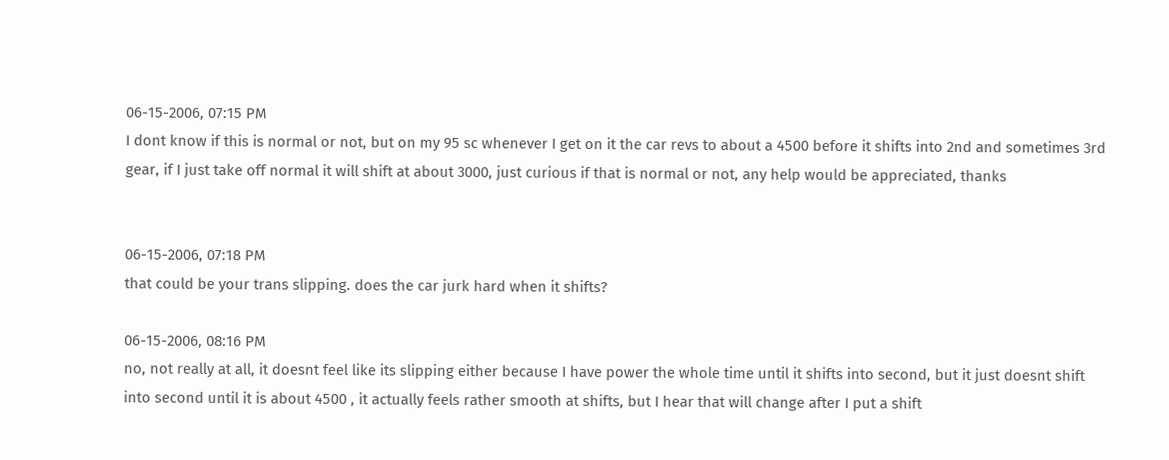06-15-2006, 07:15 PM
I dont know if this is normal or not, but on my 95 sc whenever I get on it the car revs to about a 4500 before it shifts into 2nd and sometimes 3rd gear, if I just take off normal it will shift at about 3000, just curious if that is normal or not, any help would be appreciated, thanks


06-15-2006, 07:18 PM
that could be your trans slipping. does the car jurk hard when it shifts?

06-15-2006, 08:16 PM
no, not really at all, it doesnt feel like its slipping either because I have power the whole time until it shifts into second, but it just doesnt shift into second until it is about 4500 , it actually feels rather smooth at shifts, but I hear that will change after I put a shift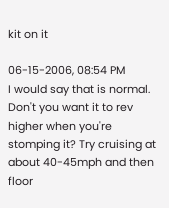kit on it

06-15-2006, 08:54 PM
I would say that is normal. Don't you want it to rev higher when you're stomping it? Try cruising at about 40-45mph and then floor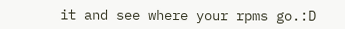it and see where your rpms go.:D